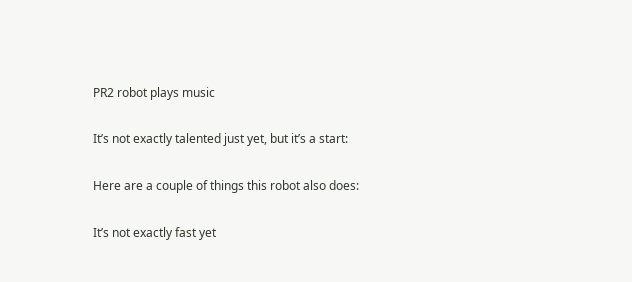PR2 robot plays music

It’s not exactly talented just yet, but it’s a start:

Here are a couple of things this robot also does:

It’s not exactly fast yet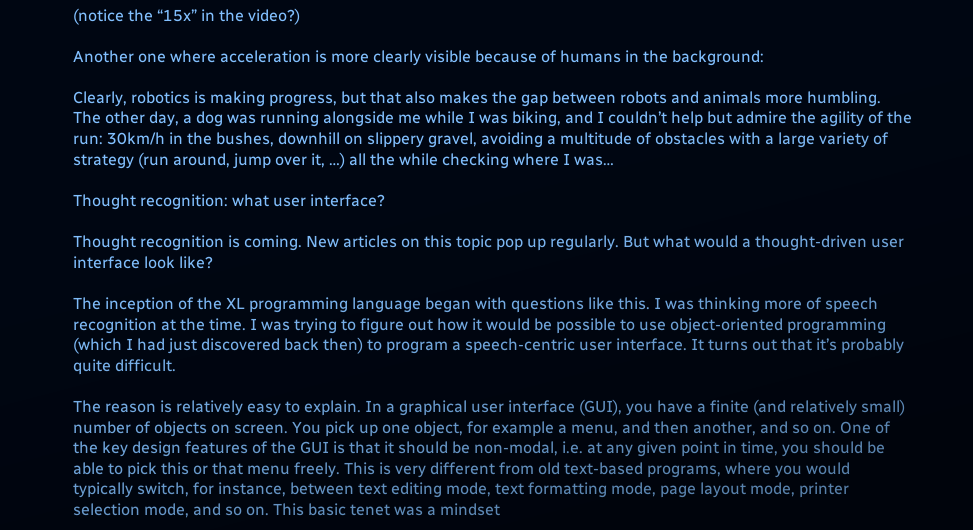(notice the “15x” in the video?)

Another one where acceleration is more clearly visible because of humans in the background:

Clearly, robotics is making progress, but that also makes the gap between robots and animals more humbling. The other day, a dog was running alongside me while I was biking, and I couldn’t help but admire the agility of the run: 30km/h in the bushes, downhill on slippery gravel, avoiding a multitude of obstacles with a large variety of strategy (run around, jump over it, …) all the while checking where I was…

Thought recognition: what user interface?

Thought recognition is coming. New articles on this topic pop up regularly. But what would a thought-driven user interface look like?

The inception of the XL programming language began with questions like this. I was thinking more of speech recognition at the time. I was trying to figure out how it would be possible to use object-oriented programming (which I had just discovered back then) to program a speech-centric user interface. It turns out that it’s probably quite difficult.

The reason is relatively easy to explain. In a graphical user interface (GUI), you have a finite (and relatively small) number of objects on screen. You pick up one object, for example a menu, and then another, and so on. One of the key design features of the GUI is that it should be non-modal, i.e. at any given point in time, you should be able to pick this or that menu freely. This is very different from old text-based programs, where you would typically switch, for instance, between text editing mode, text formatting mode, page layout mode, printer selection mode, and so on. This basic tenet was a mindset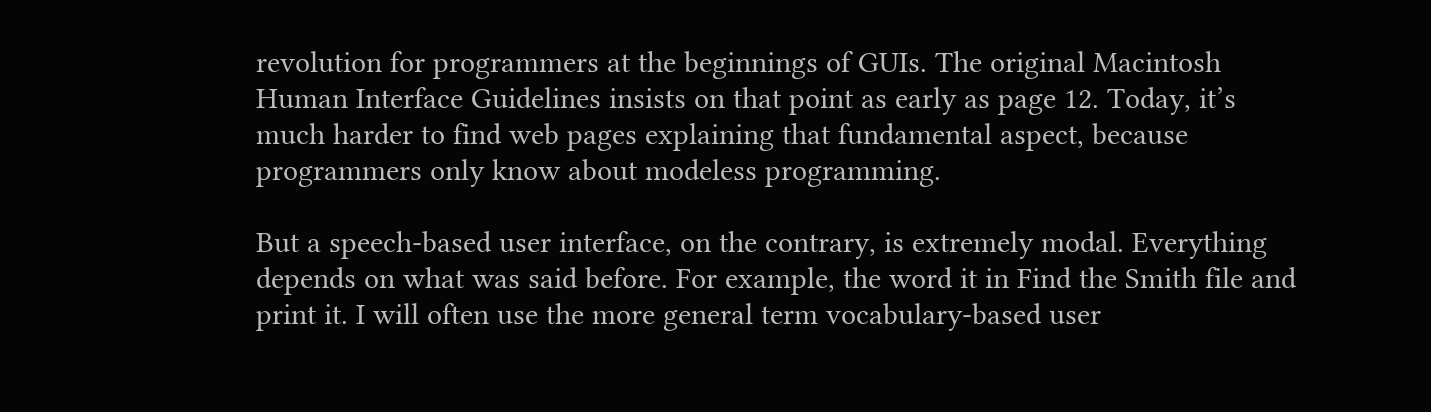revolution for programmers at the beginnings of GUIs. The original Macintosh Human Interface Guidelines insists on that point as early as page 12. Today, it’s much harder to find web pages explaining that fundamental aspect, because programmers only know about modeless programming.

But a speech-based user interface, on the contrary, is extremely modal. Everything depends on what was said before. For example, the word it in Find the Smith file and print it. I will often use the more general term vocabulary-based user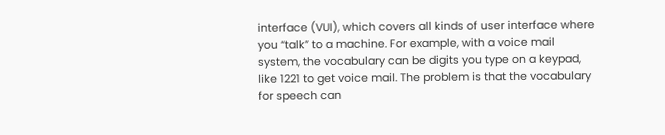interface (VUI), which covers all kinds of user interface where you “talk” to a machine. For example, with a voice mail system, the vocabulary can be digits you type on a keypad, like 1221 to get voice mail. The problem is that the vocabulary for speech can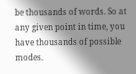be thousands of words. So at any given point in time, you have thousands of possible modes.